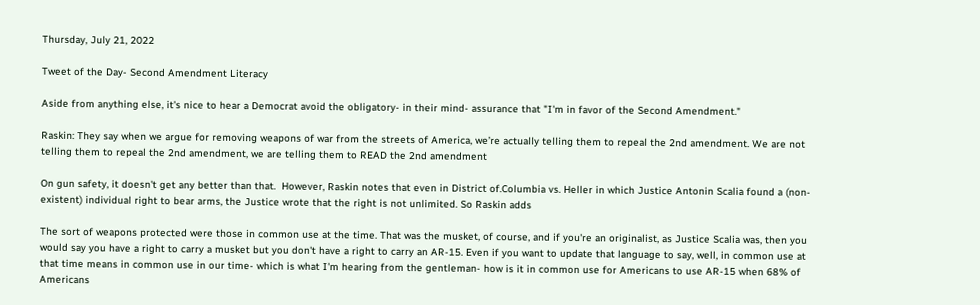Thursday, July 21, 2022

Tweet of the Day- Second Amendment Literacy

Aside from anything else, it's nice to hear a Democrat avoid the obligatory- in their mind- assurance that "I'm in favor of the Second Amendment."

Raskin: They say when we argue for removing weapons of war from the streets of America, we’re actually telling them to repeal the 2nd amendment. We are not telling them to repeal the 2nd amendment, we are telling them to READ the 2nd amendment

On gun safety, it doesn't get any better than that.  However, Raskin notes that even in District of.Columbia vs. Heller in which Justice Antonin Scalia found a (non-existent) individual right to bear arms, the Justice wrote that the right is not unlimited. So Raskin adds

The sort of weapons protected were those in common use at the time. That was the musket, of course, and if you're an originalist, as Justice Scalia was, then you would say you have a right to carry a musket but you don't have a right to carry an AR-15. Even if you want to update that language to say, well, in common use at that time means in common use in our time- which is what I'm hearing from the gentleman- how is it in common use for Americans to use AR-15 when 68% of Americans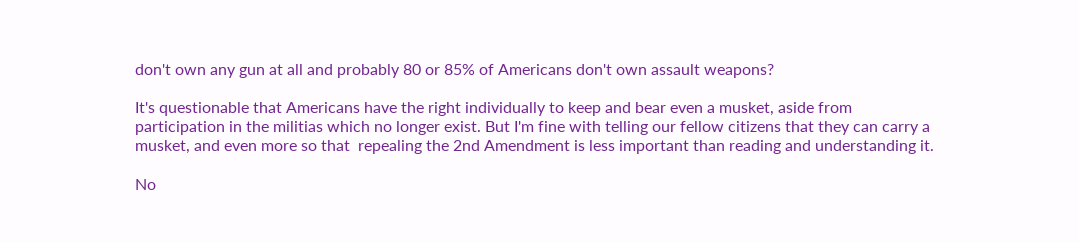don't own any gun at all and probably 80 or 85% of Americans don't own assault weapons?

It's questionable that Americans have the right individually to keep and bear even a musket, aside from participation in the militias which no longer exist. But I'm fine with telling our fellow citizens that they can carry a musket, and even more so that  repealing the 2nd Amendment is less important than reading and understanding it.

No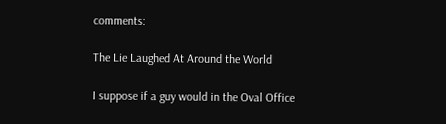comments:

The Lie Laughed At Around the World

I suppose if a guy would in the Oval Office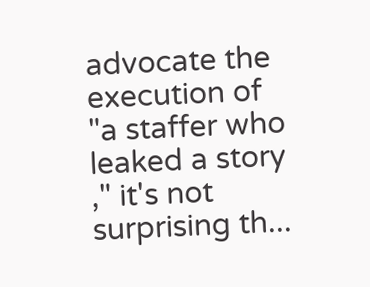advocate the execution of "a staffer who leaked a story ," it's not surprising th...